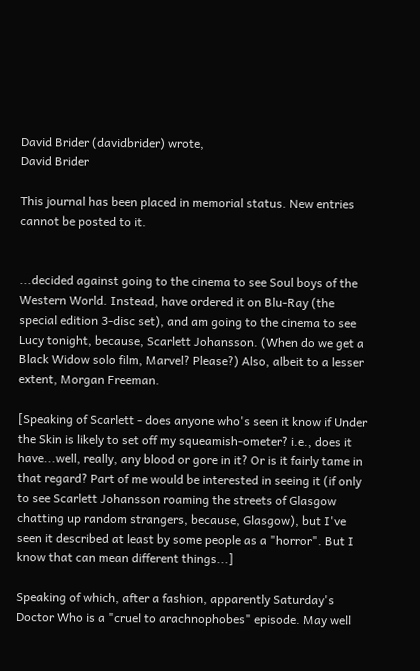David Brider (davidbrider) wrote,
David Brider

This journal has been placed in memorial status. New entries cannot be posted to it.


...decided against going to the cinema to see Soul boys of the Western World. Instead, have ordered it on Blu-Ray (the special edition 3-disc set), and am going to the cinema to see Lucy tonight, because, Scarlett Johansson. (When do we get a Black Widow solo film, Marvel? Please?) Also, albeit to a lesser extent, Morgan Freeman.

[Speaking of Scarlett - does anyone who's seen it know if Under the Skin is likely to set off my squeamish-ometer? i.e., does it have...well, really, any blood or gore in it? Or is it fairly tame in that regard? Part of me would be interested in seeing it (if only to see Scarlett Johansson roaming the streets of Glasgow chatting up random strangers, because, Glasgow), but I've seen it described at least by some people as a "horror". But I know that can mean different things...]

Speaking of which, after a fashion, apparently Saturday's Doctor Who is a "cruel to arachnophobes" episode. May well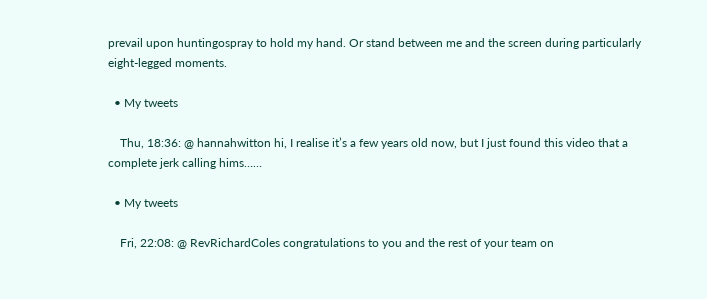prevail upon huntingospray to hold my hand. Or stand between me and the screen during particularly eight-legged moments.

  • My tweets

    Thu, 18:36: @ hannahwitton hi, I realise it’s a few years old now, but I just found this video that a complete jerk calling hims……

  • My tweets

    Fri, 22:08: @ RevRichardColes congratulations to you and the rest of your team on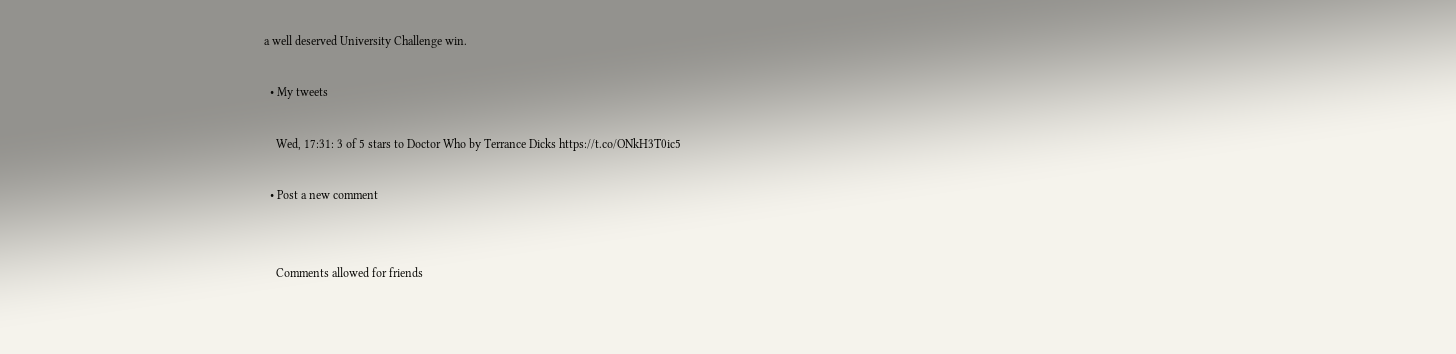a well deserved University Challenge win.

  • My tweets

    Wed, 17:31: 3 of 5 stars to Doctor Who by Terrance Dicks https://t.co/ONkH3T0ic5

  • Post a new comment


    Comments allowed for friends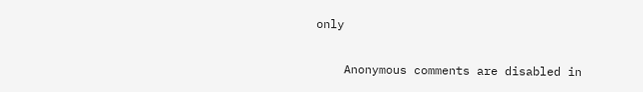only

    Anonymous comments are disabled in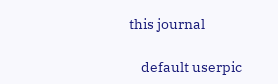this journal

    default userpic